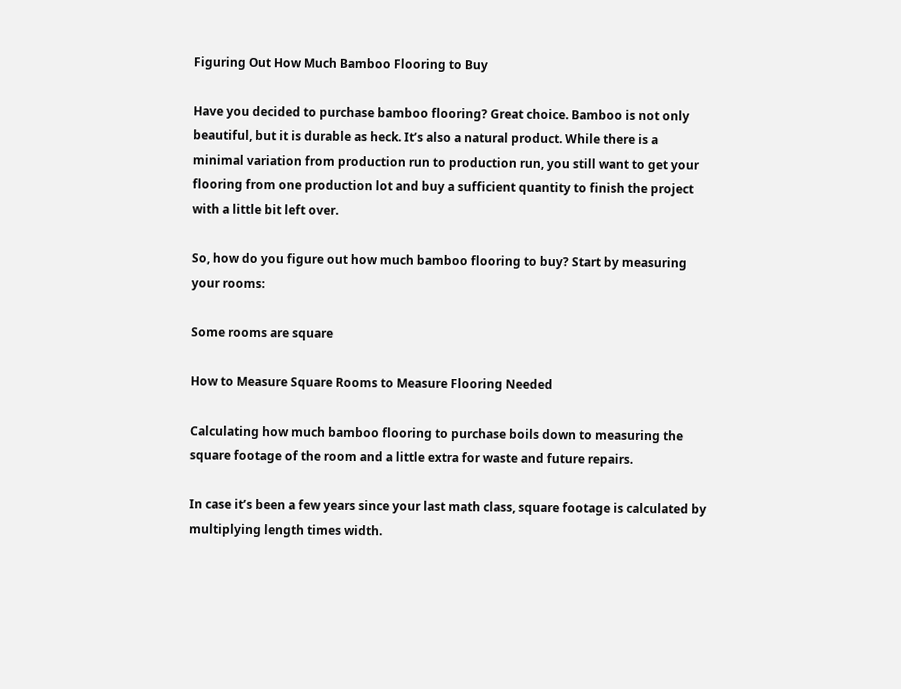Figuring Out How Much Bamboo Flooring to Buy

Have you decided to purchase bamboo flooring? Great choice. Bamboo is not only beautiful, but it is durable as heck. It’s also a natural product. While there is a minimal variation from production run to production run, you still want to get your flooring from one production lot and buy a sufficient quantity to finish the project with a little bit left over.

So, how do you figure out how much bamboo flooring to buy? Start by measuring your rooms:

Some rooms are square

How to Measure Square Rooms to Measure Flooring Needed

Calculating how much bamboo flooring to purchase boils down to measuring the square footage of the room and a little extra for waste and future repairs.

In case it’s been a few years since your last math class, square footage is calculated by multiplying length times width.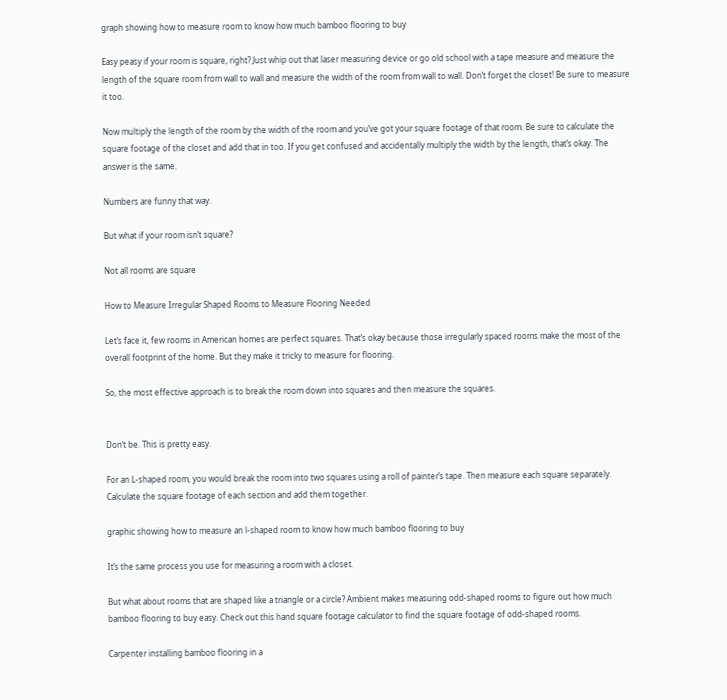graph showing how to measure room to know how much bamboo flooring to buy

Easy peasy if your room is square, right? Just whip out that laser measuring device or go old school with a tape measure and measure the length of the square room from wall to wall and measure the width of the room from wall to wall. Don’t forget the closet! Be sure to measure it too.

Now multiply the length of the room by the width of the room and you’ve got your square footage of that room. Be sure to calculate the square footage of the closet and add that in too. If you get confused and accidentally multiply the width by the length, that’s okay. The answer is the same.

Numbers are funny that way.

But what if your room isn’t square?

Not all rooms are square

How to Measure Irregular Shaped Rooms to Measure Flooring Needed

Let’s face it, few rooms in American homes are perfect squares. That’s okay because those irregularly spaced rooms make the most of the overall footprint of the home. But they make it tricky to measure for flooring.

So, the most effective approach is to break the room down into squares and then measure the squares.


Don’t be. This is pretty easy.

For an L-shaped room, you would break the room into two squares using a roll of painter’s tape. Then measure each square separately. Calculate the square footage of each section and add them together.

graphic showing how to measure an l-shaped room to know how much bamboo flooring to buy

It’s the same process you use for measuring a room with a closet.

But what about rooms that are shaped like a triangle or a circle? Ambient makes measuring odd-shaped rooms to figure out how much bamboo flooring to buy easy. Check out this hand square footage calculator to find the square footage of odd-shaped rooms.

Carpenter installing bamboo flooring in a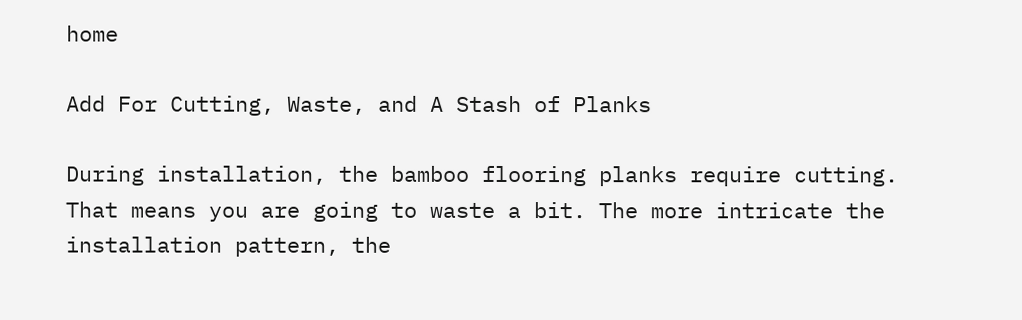home

Add For Cutting, Waste, and A Stash of Planks

During installation, the bamboo flooring planks require cutting. That means you are going to waste a bit. The more intricate the installation pattern, the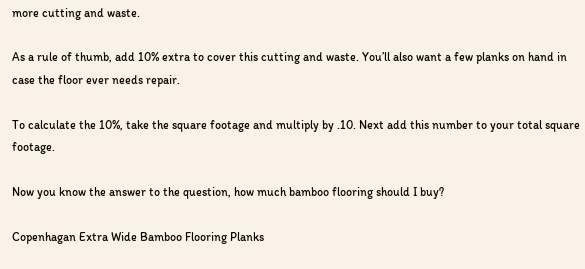more cutting and waste.

As a rule of thumb, add 10% extra to cover this cutting and waste. You’ll also want a few planks on hand in case the floor ever needs repair.

To calculate the 10%, take the square footage and multiply by .10. Next add this number to your total square footage.

Now you know the answer to the question, how much bamboo flooring should I buy?

Copenhagan Extra Wide Bamboo Flooring Planks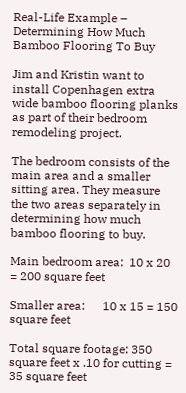Real-Life Example – Determining How Much Bamboo Flooring To Buy

Jim and Kristin want to install Copenhagen extra wide bamboo flooring planks as part of their bedroom remodeling project.

The bedroom consists of the main area and a smaller sitting area. They measure the two areas separately in determining how much bamboo flooring to buy.

Main bedroom area:  10 x 20 = 200 square feet

Smaller area:      10 x 15 = 150 square feet

Total square footage: 350 square feet x .10 for cutting = 35 square feet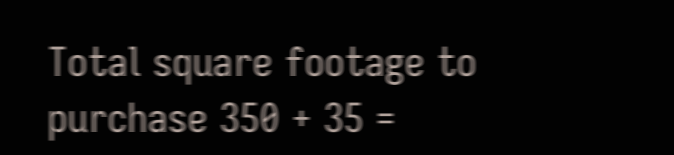Total square footage to purchase 350 + 35 =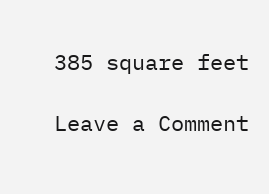385 square feet

Leave a Comment